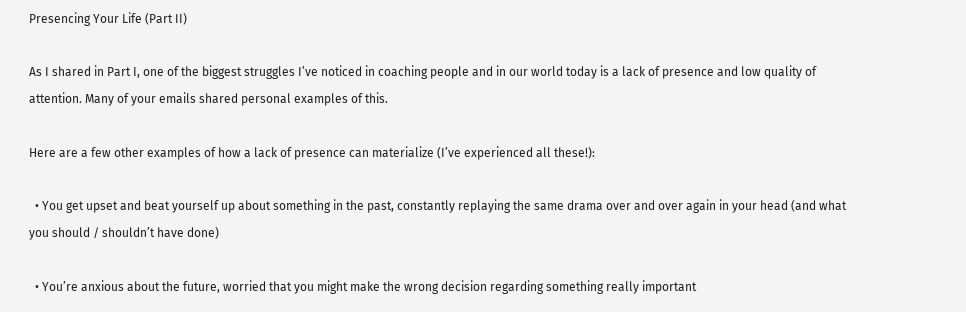Presencing Your Life (Part II)

As I shared in Part I, one of the biggest struggles I’ve noticed in coaching people and in our world today is a lack of presence and low quality of attention. Many of your emails shared personal examples of this.

Here are a few other examples of how a lack of presence can materialize (I’ve experienced all these!):

  • You get upset and beat yourself up about something in the past, constantly replaying the same drama over and over again in your head (and what you should / shouldn’t have done)

  • You’re anxious about the future, worried that you might make the wrong decision regarding something really important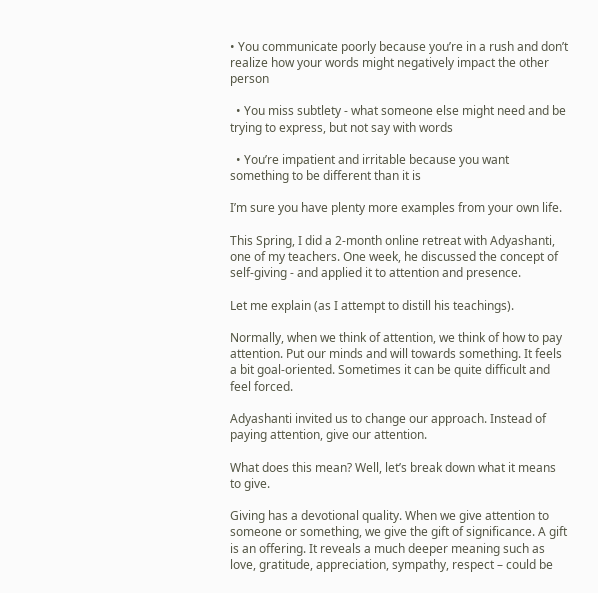• You communicate poorly because you’re in a rush and don’t realize how your words might negatively impact the other person

  • You miss subtlety - what someone else might need and be trying to express, but not say with words

  • You’re impatient and irritable because you want something to be different than it is

I’m sure you have plenty more examples from your own life.

This Spring, I did a 2-month online retreat with Adyashanti, one of my teachers. One week, he discussed the concept of self-giving - and applied it to attention and presence.

Let me explain (as I attempt to distill his teachings).

Normally, when we think of attention, we think of how to pay attention. Put our minds and will towards something. It feels a bit goal-oriented. Sometimes it can be quite difficult and feel forced.

Adyashanti invited us to change our approach. Instead of paying attention, give our attention.

What does this mean? Well, let’s break down what it means to give.

Giving has a devotional quality. When we give attention to someone or something, we give the gift of significance. A gift is an offering. It reveals a much deeper meaning such as love, gratitude, appreciation, sympathy, respect – could be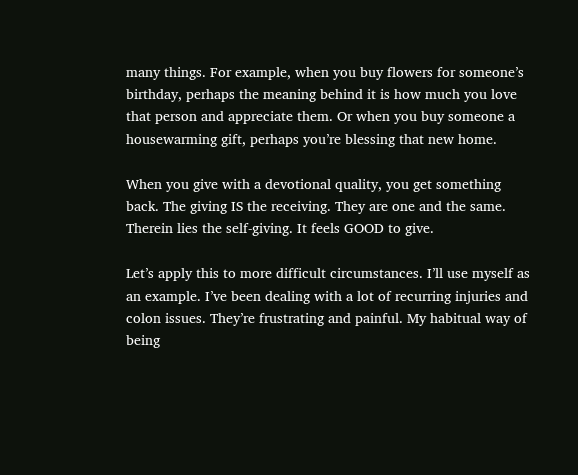many things. For example, when you buy flowers for someone’s birthday, perhaps the meaning behind it is how much you love that person and appreciate them. Or when you buy someone a housewarming gift, perhaps you’re blessing that new home.

When you give with a devotional quality, you get something back. The giving IS the receiving. They are one and the same. Therein lies the self-giving. It feels GOOD to give.

Let’s apply this to more difficult circumstances. I’ll use myself as an example. I’ve been dealing with a lot of recurring injuries and colon issues. They’re frustrating and painful. My habitual way of being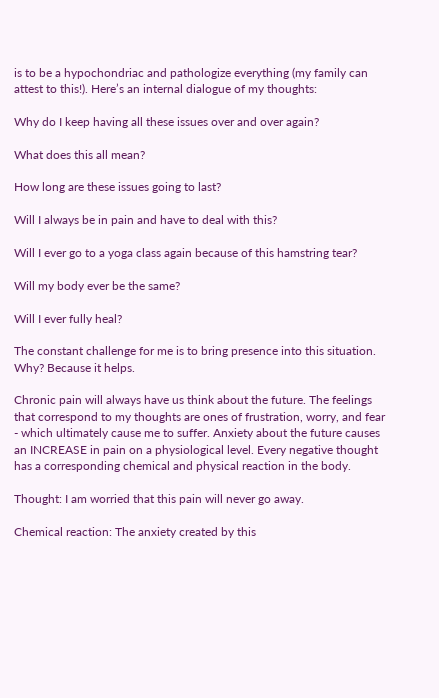is to be a hypochondriac and pathologize everything (my family can attest to this!). Here’s an internal dialogue of my thoughts:

Why do I keep having all these issues over and over again?

What does this all mean?

How long are these issues going to last?

Will I always be in pain and have to deal with this?

Will I ever go to a yoga class again because of this hamstring tear?

Will my body ever be the same?

Will I ever fully heal?

The constant challenge for me is to bring presence into this situation. Why? Because it helps.

Chronic pain will always have us think about the future. The feelings that correspond to my thoughts are ones of frustration, worry, and fear - which ultimately cause me to suffer. Anxiety about the future causes an INCREASE in pain on a physiological level. Every negative thought has a corresponding chemical and physical reaction in the body.

Thought: I am worried that this pain will never go away.

Chemical reaction: The anxiety created by this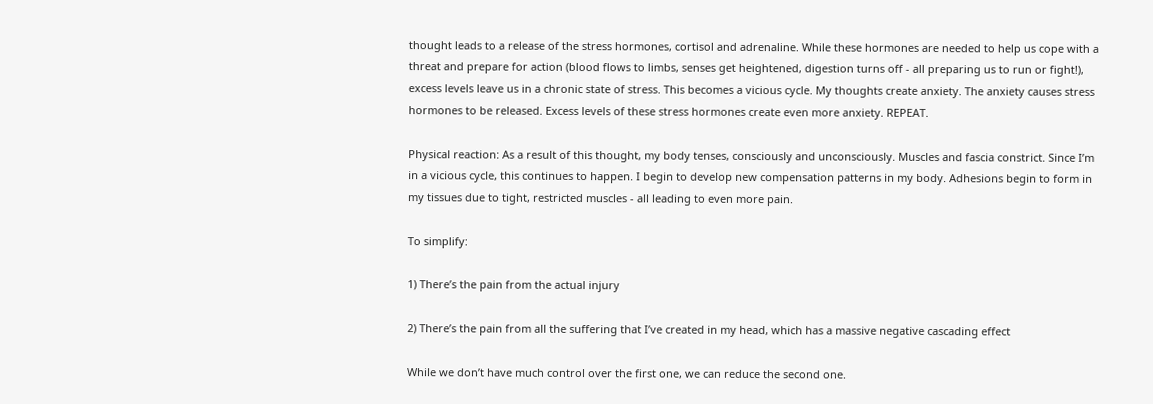thought leads to a release of the stress hormones, cortisol and adrenaline. While these hormones are needed to help us cope with a threat and prepare for action (blood flows to limbs, senses get heightened, digestion turns off - all preparing us to run or fight!), excess levels leave us in a chronic state of stress. This becomes a vicious cycle. My thoughts create anxiety. The anxiety causes stress hormones to be released. Excess levels of these stress hormones create even more anxiety. REPEAT.

Physical reaction: As a result of this thought, my body tenses, consciously and unconsciously. Muscles and fascia constrict. Since I’m in a vicious cycle, this continues to happen. I begin to develop new compensation patterns in my body. Adhesions begin to form in my tissues due to tight, restricted muscles - all leading to even more pain.

To simplify:

1) There’s the pain from the actual injury

2) There’s the pain from all the suffering that I’ve created in my head, which has a massive negative cascading effect

While we don’t have much control over the first one, we can reduce the second one.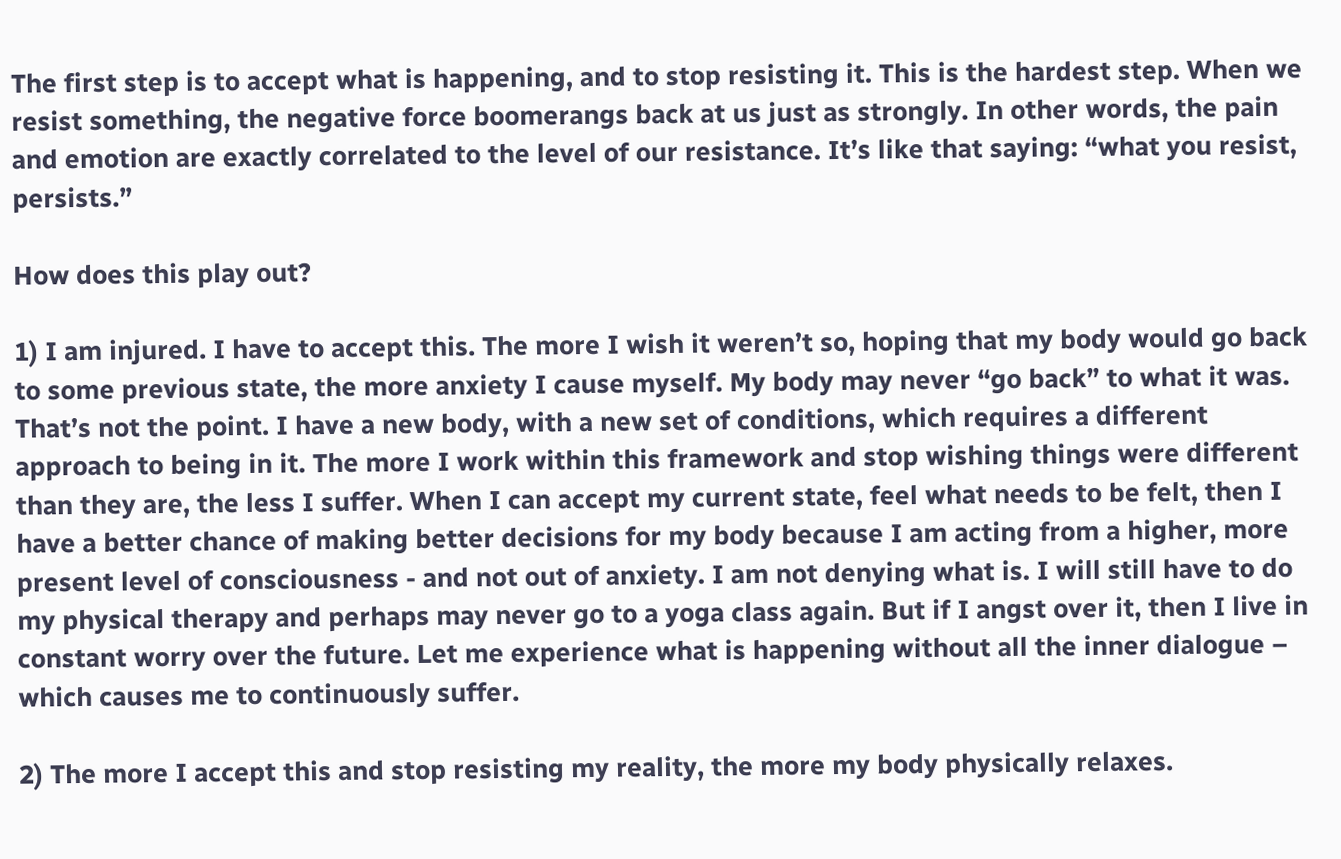The first step is to accept what is happening, and to stop resisting it. This is the hardest step. When we resist something, the negative force boomerangs back at us just as strongly. In other words, the pain and emotion are exactly correlated to the level of our resistance. It’s like that saying: “what you resist, persists.”

How does this play out?

1) I am injured. I have to accept this. The more I wish it weren’t so, hoping that my body would go back to some previous state, the more anxiety I cause myself. My body may never “go back” to what it was. That’s not the point. I have a new body, with a new set of conditions, which requires a different approach to being in it. The more I work within this framework and stop wishing things were different than they are, the less I suffer. When I can accept my current state, feel what needs to be felt, then I have a better chance of making better decisions for my body because I am acting from a higher, more present level of consciousness - and not out of anxiety. I am not denying what is. I will still have to do my physical therapy and perhaps may never go to a yoga class again. But if I angst over it, then I live in constant worry over the future. Let me experience what is happening without all the inner dialogue – which causes me to continuously suffer.

2) The more I accept this and stop resisting my reality, the more my body physically relaxes.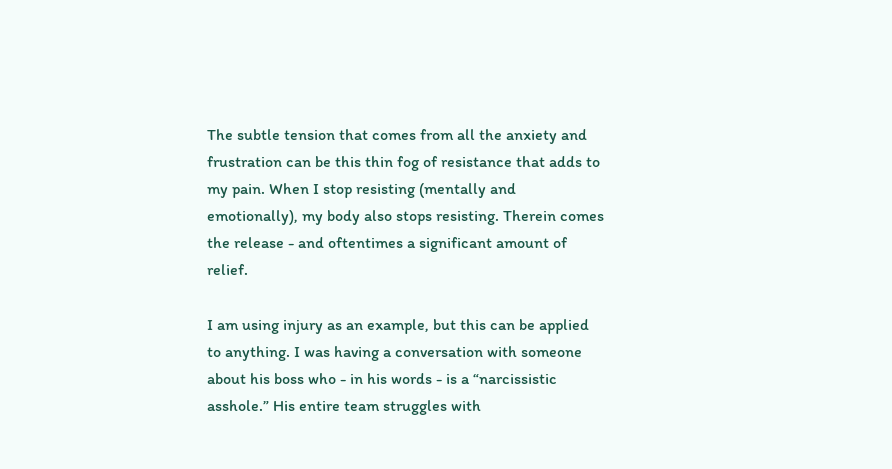The subtle tension that comes from all the anxiety and frustration can be this thin fog of resistance that adds to my pain. When I stop resisting (mentally and emotionally), my body also stops resisting. Therein comes the release - and oftentimes a significant amount of relief.

I am using injury as an example, but this can be applied to anything. I was having a conversation with someone about his boss who - in his words - is a “narcissistic asshole.” His entire team struggles with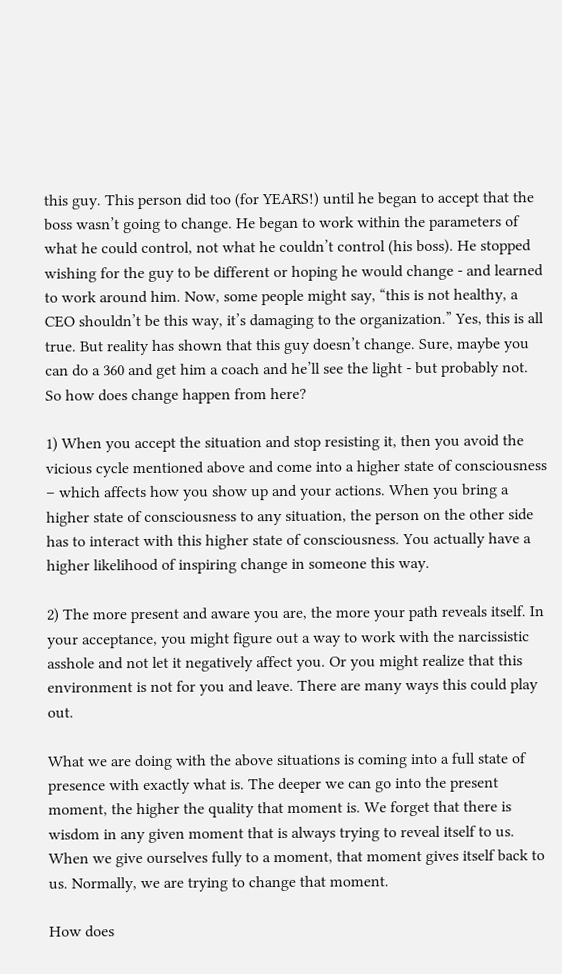this guy. This person did too (for YEARS!) until he began to accept that the boss wasn’t going to change. He began to work within the parameters of what he could control, not what he couldn’t control (his boss). He stopped wishing for the guy to be different or hoping he would change - and learned to work around him. Now, some people might say, “this is not healthy, a CEO shouldn’t be this way, it’s damaging to the organization.” Yes, this is all true. But reality has shown that this guy doesn’t change. Sure, maybe you can do a 360 and get him a coach and he’ll see the light - but probably not. So how does change happen from here?

1) When you accept the situation and stop resisting it, then you avoid the vicious cycle mentioned above and come into a higher state of consciousness – which affects how you show up and your actions. When you bring a higher state of consciousness to any situation, the person on the other side has to interact with this higher state of consciousness. You actually have a higher likelihood of inspiring change in someone this way.

2) The more present and aware you are, the more your path reveals itself. In your acceptance, you might figure out a way to work with the narcissistic asshole and not let it negatively affect you. Or you might realize that this environment is not for you and leave. There are many ways this could play out.

What we are doing with the above situations is coming into a full state of presence with exactly what is. The deeper we can go into the present moment, the higher the quality that moment is. We forget that there is wisdom in any given moment that is always trying to reveal itself to us. When we give ourselves fully to a moment, that moment gives itself back to us. Normally, we are trying to change that moment.

How does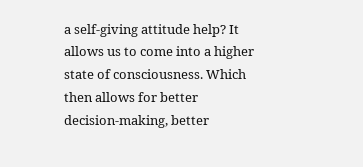a self-giving attitude help? It allows us to come into a higher state of consciousness. Which then allows for better decision-making, better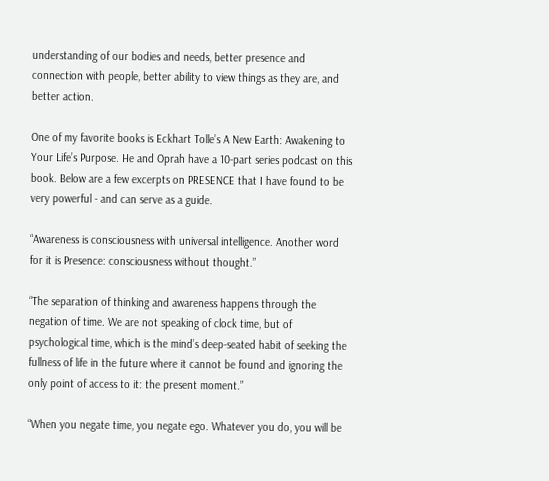understanding of our bodies and needs, better presence and connection with people, better ability to view things as they are, and better action.

One of my favorite books is Eckhart Tolle’s A New Earth: Awakening to Your Life’s Purpose. He and Oprah have a 10-part series podcast on this book. Below are a few excerpts on PRESENCE that I have found to be very powerful - and can serve as a guide.

“Awareness is consciousness with universal intelligence. Another word for it is Presence: consciousness without thought.”

“The separation of thinking and awareness happens through the negation of time. We are not speaking of clock time, but of psychological time, which is the mind’s deep-seated habit of seeking the fullness of life in the future where it cannot be found and ignoring the only point of access to it: the present moment.”

“When you negate time, you negate ego. Whatever you do, you will be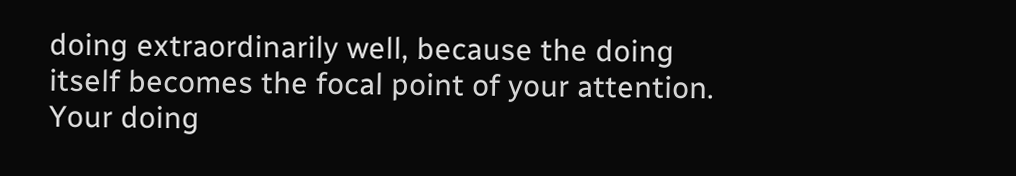doing extraordinarily well, because the doing itself becomes the focal point of your attention. Your doing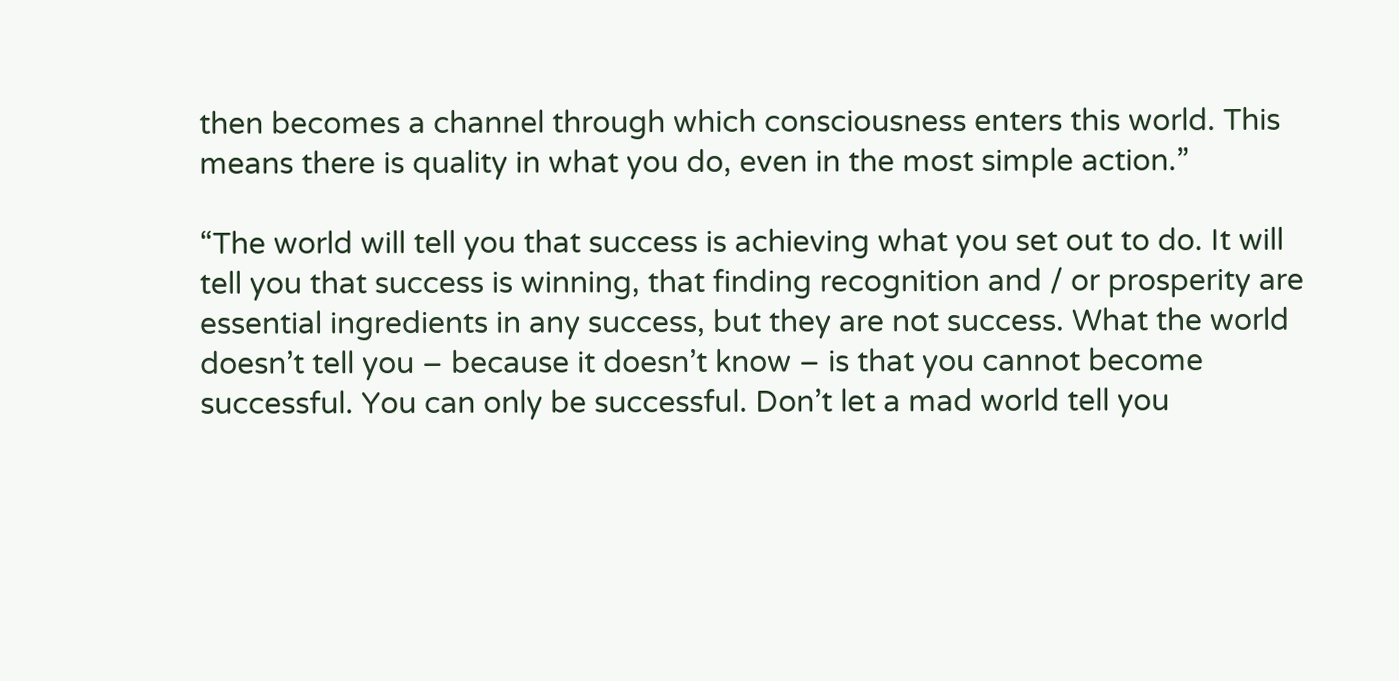then becomes a channel through which consciousness enters this world. This means there is quality in what you do, even in the most simple action.”

“The world will tell you that success is achieving what you set out to do. It will tell you that success is winning, that finding recognition and / or prosperity are essential ingredients in any success, but they are not success. What the world doesn’t tell you – because it doesn’t know – is that you cannot become successful. You can only be successful. Don’t let a mad world tell you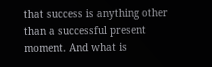that success is anything other than a successful present moment. And what is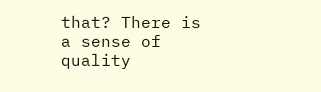that? There is a sense of quality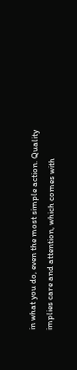in what you do, even the most simple action. Quality implies care and attention, which comes with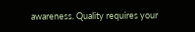awareness. Quality requires your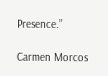Presence.”

Carmen Morcos